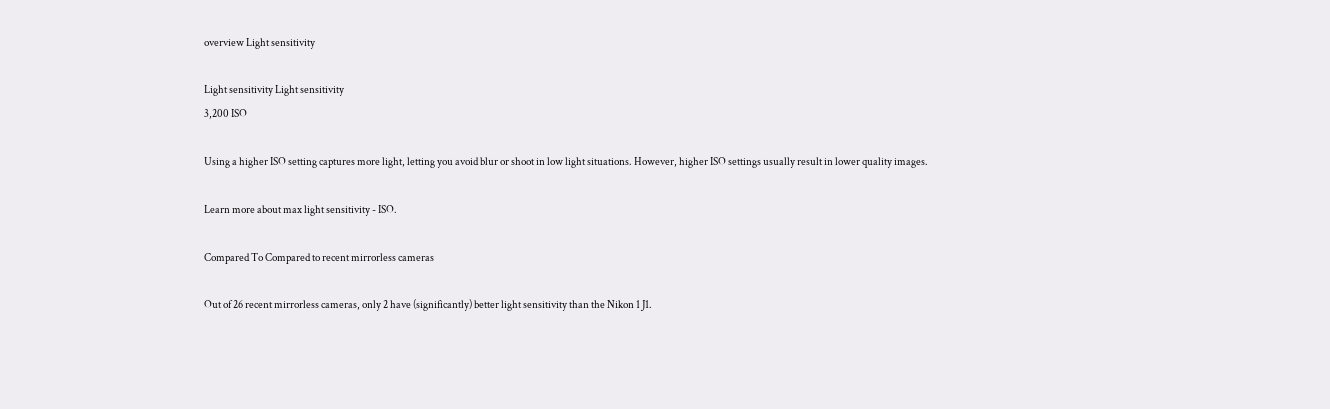overview Light sensitivity

Light sensitivity Light sensitivity
3,200 ISO

Using a higher ISO setting captures more light, letting you avoid blur or shoot in low light situations. However, higher ISO settings usually result in lower quality images.

Learn more about max light sensitivity - ISO.

Compared To Compared to recent mirrorless cameras

Out of 26 recent mirrorless cameras, only 2 have (significantly) better light sensitivity than the Nikon 1 J1.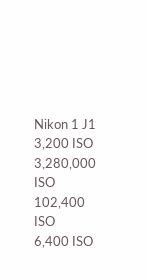Nikon 1 J1
3,200 ISO
3,280,000 ISO
102,400 ISO
6,400 ISO